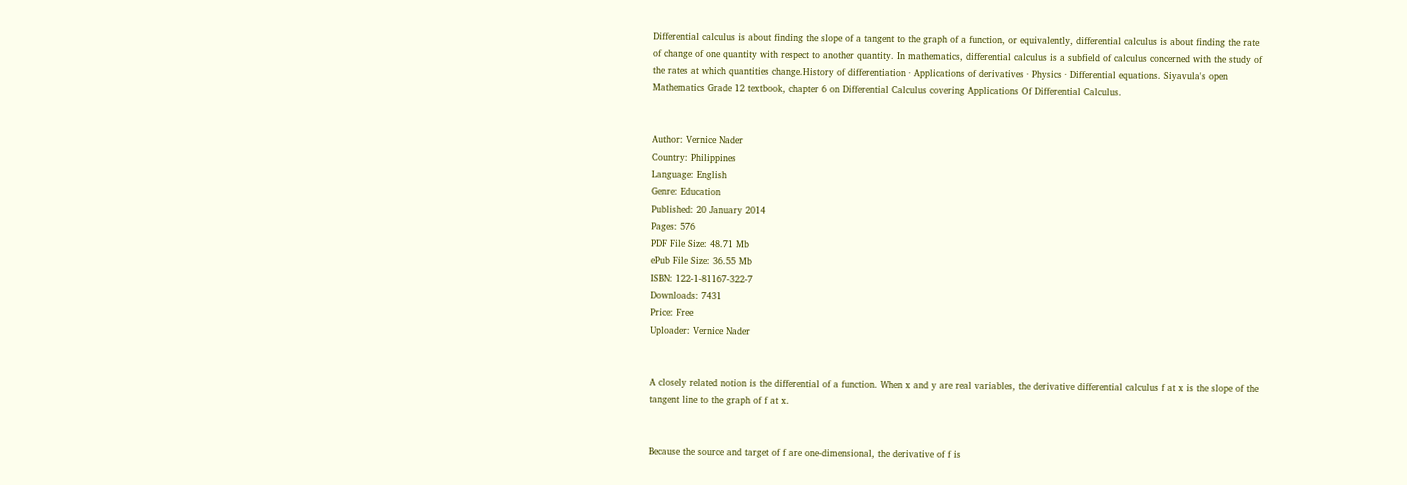Differential calculus is about finding the slope of a tangent to the graph of a function, or equivalently, differential calculus is about finding the rate of change of one quantity with respect to another quantity. In mathematics, differential calculus is a subfield of calculus concerned with the study of the rates at which quantities change.History of differentiation · Applications of derivatives · Physics · Differential equations. Siyavula's open Mathematics Grade 12 textbook, chapter 6 on Differential Calculus covering Applications Of Differential Calculus.


Author: Vernice Nader
Country: Philippines
Language: English
Genre: Education
Published: 20 January 2014
Pages: 576
PDF File Size: 48.71 Mb
ePub File Size: 36.55 Mb
ISBN: 122-1-81167-322-7
Downloads: 7431
Price: Free
Uploader: Vernice Nader


A closely related notion is the differential of a function. When x and y are real variables, the derivative differential calculus f at x is the slope of the tangent line to the graph of f at x.


Because the source and target of f are one-dimensional, the derivative of f is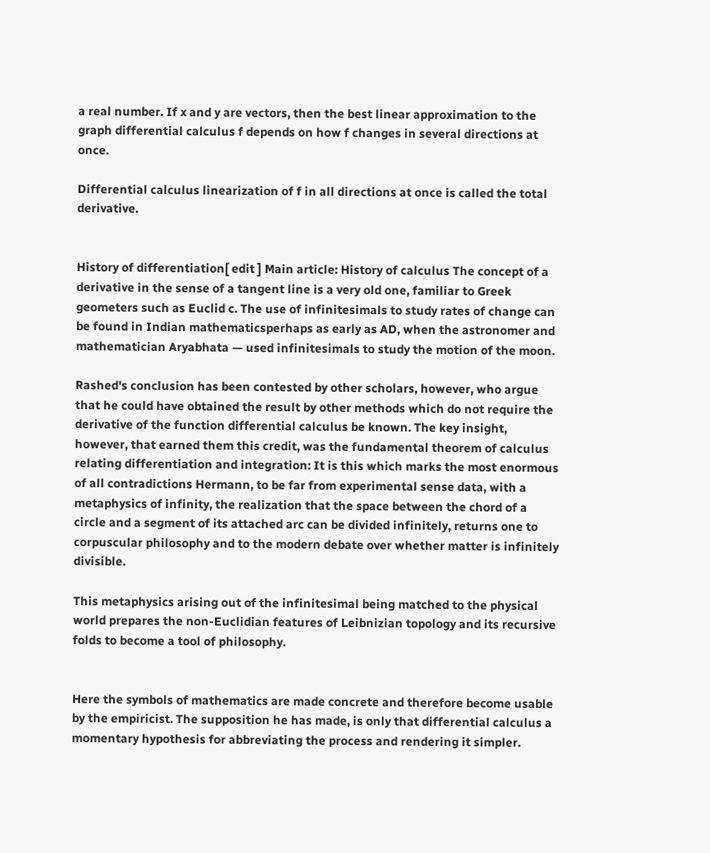a real number. If x and y are vectors, then the best linear approximation to the graph differential calculus f depends on how f changes in several directions at once.

Differential calculus linearization of f in all directions at once is called the total derivative.


History of differentiation[ edit ] Main article: History of calculus The concept of a derivative in the sense of a tangent line is a very old one, familiar to Greek geometers such as Euclid c. The use of infinitesimals to study rates of change can be found in Indian mathematicsperhaps as early as AD, when the astronomer and mathematician Aryabhata — used infinitesimals to study the motion of the moon.

Rashed's conclusion has been contested by other scholars, however, who argue that he could have obtained the result by other methods which do not require the derivative of the function differential calculus be known. The key insight, however, that earned them this credit, was the fundamental theorem of calculus relating differentiation and integration: It is this which marks the most enormous of all contradictions Hermann, to be far from experimental sense data, with a metaphysics of infinity, the realization that the space between the chord of a circle and a segment of its attached arc can be divided infinitely, returns one to corpuscular philosophy and to the modern debate over whether matter is infinitely divisible.

This metaphysics arising out of the infinitesimal being matched to the physical world prepares the non-Euclidian features of Leibnizian topology and its recursive folds to become a tool of philosophy.


Here the symbols of mathematics are made concrete and therefore become usable by the empiricist. The supposition he has made, is only that differential calculus a momentary hypothesis for abbreviating the process and rendering it simpler.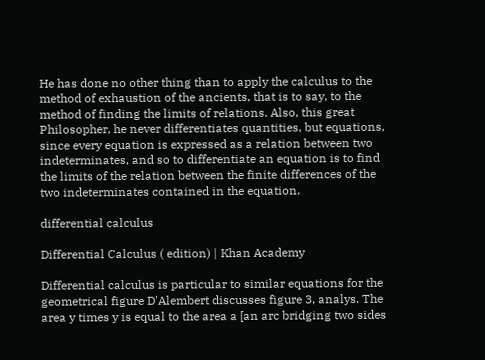He has done no other thing than to apply the calculus to the method of exhaustion of the ancients, that is to say, to the method of finding the limits of relations. Also, this great Philosopher, he never differentiates quantities, but equations, since every equation is expressed as a relation between two indeterminates, and so to differentiate an equation is to find the limits of the relation between the finite differences of the two indeterminates contained in the equation.

differential calculus

Differential Calculus ( edition) | Khan Academy

Differential calculus is particular to similar equations for the geometrical figure D'Alembert discusses figure 3, analys. The area y times y is equal to the area a [an arc bridging two sides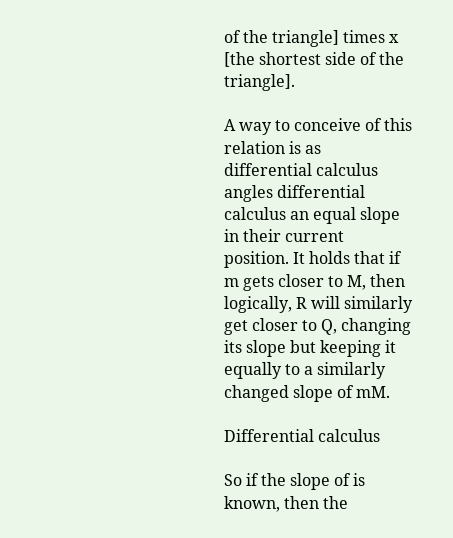of the triangle] times x [the shortest side of the triangle].

A way to conceive of this relation is as differential calculus angles differential calculus an equal slope in their current position. It holds that if m gets closer to M, then logically, R will similarly get closer to Q, changing its slope but keeping it equally to a similarly changed slope of mM.

Differential calculus

So if the slope of is known, then the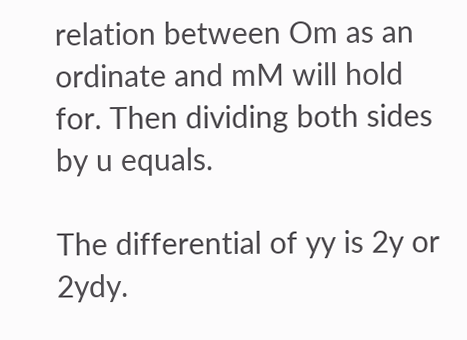relation between Om as an ordinate and mM will hold for. Then dividing both sides by u equals.

The differential of yy is 2y or 2ydy.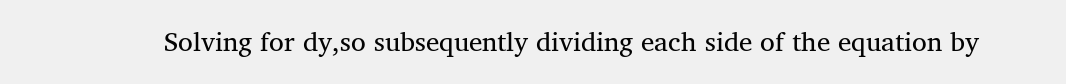Solving for dy,so subsequently dividing each side of the equation by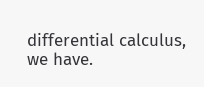differential calculus, we have.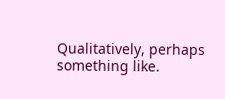Qualitatively, perhaps something like.